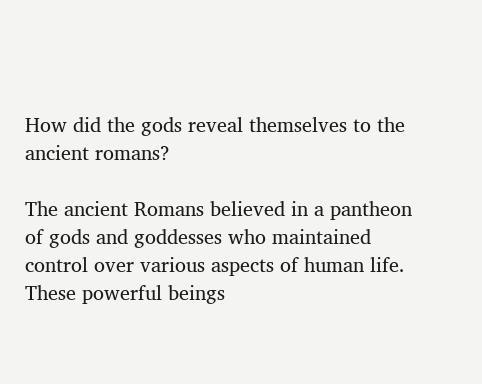How did the gods reveal themselves to the ancient romans?

The ancient Romans believed in a pantheon of gods and goddesses who maintained control over various aspects of human life. These powerful beings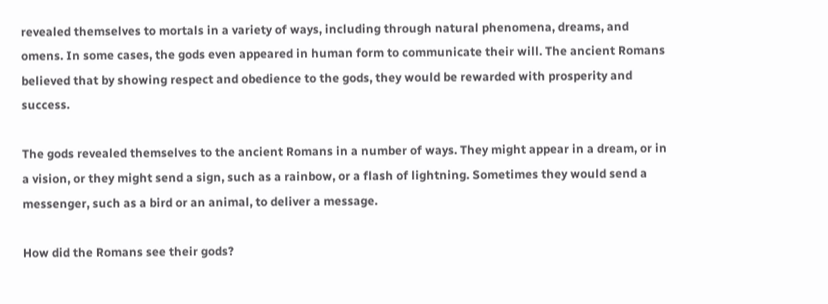revealed themselves to mortals in a variety of ways, including through natural phenomena, dreams, and omens. In some cases, the gods even appeared in human form to communicate their will. The ancient Romans believed that by showing respect and obedience to the gods, they would be rewarded with prosperity and success.

The gods revealed themselves to the ancient Romans in a number of ways. They might appear in a dream, or in a vision, or they might send a sign, such as a rainbow, or a flash of lightning. Sometimes they would send a messenger, such as a bird or an animal, to deliver a message.

How did the Romans see their gods?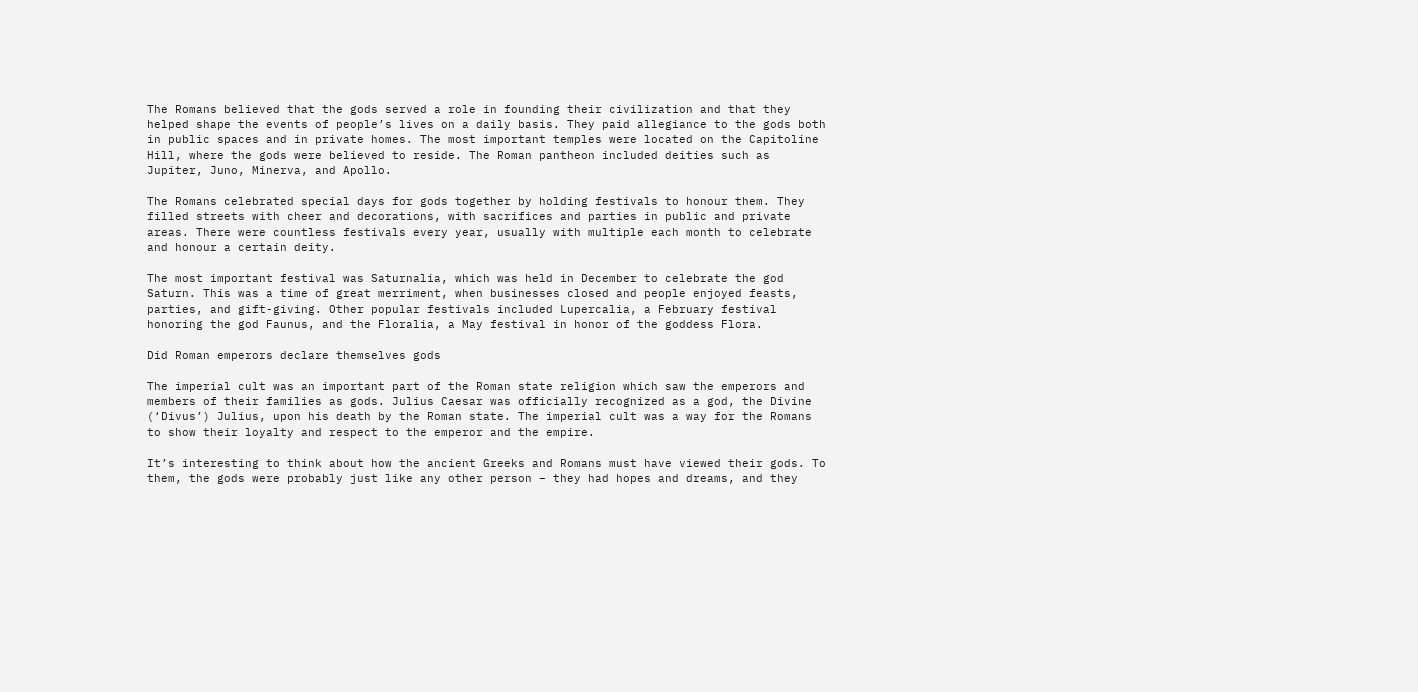The Romans believed that the gods served a role in founding their civilization and that they helped shape the events of people’s lives on a daily basis. They paid allegiance to the gods both in public spaces and in private homes. The most important temples were located on the Capitoline Hill, where the gods were believed to reside. The Roman pantheon included deities such as Jupiter, Juno, Minerva, and Apollo.

The Romans celebrated special days for gods together by holding festivals to honour them. They filled streets with cheer and decorations, with sacrifices and parties in public and private areas. There were countless festivals every year, usually with multiple each month to celebrate and honour a certain deity.

The most important festival was Saturnalia, which was held in December to celebrate the god Saturn. This was a time of great merriment, when businesses closed and people enjoyed feasts, parties, and gift-giving. Other popular festivals included Lupercalia, a February festival honoring the god Faunus, and the Floralia, a May festival in honor of the goddess Flora.

Did Roman emperors declare themselves gods

The imperial cult was an important part of the Roman state religion which saw the emperors and members of their families as gods. Julius Caesar was officially recognized as a god, the Divine (‘Divus’) Julius, upon his death by the Roman state. The imperial cult was a way for the Romans to show their loyalty and respect to the emperor and the empire.

It’s interesting to think about how the ancient Greeks and Romans must have viewed their gods. To them, the gods were probably just like any other person – they had hopes and dreams, and they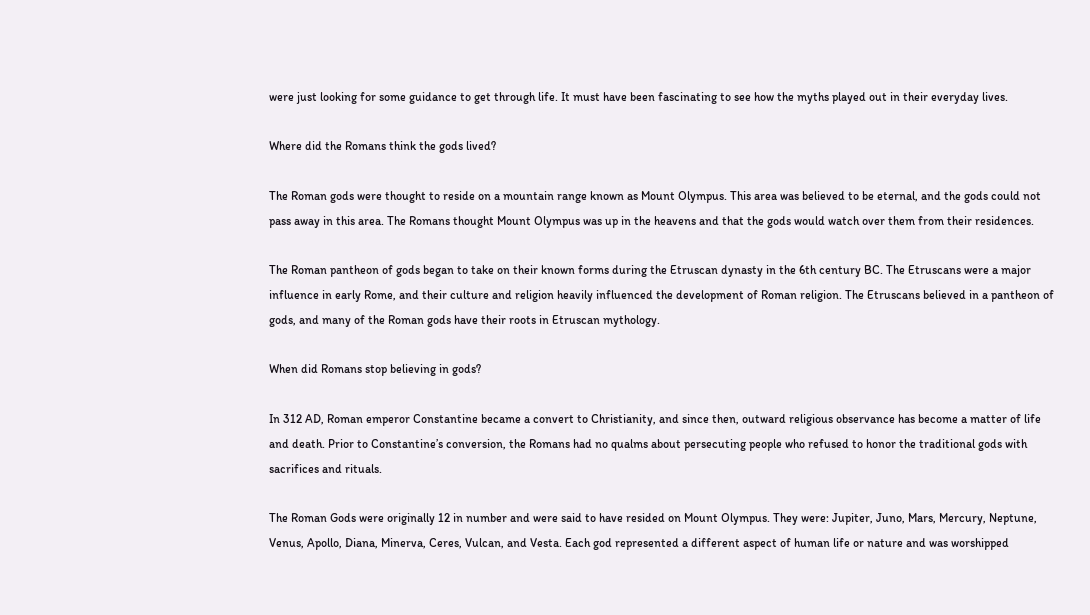were just looking for some guidance to get through life. It must have been fascinating to see how the myths played out in their everyday lives.

Where did the Romans think the gods lived?

The Roman gods were thought to reside on a mountain range known as Mount Olympus. This area was believed to be eternal, and the gods could not pass away in this area. The Romans thought Mount Olympus was up in the heavens and that the gods would watch over them from their residences.

The Roman pantheon of gods began to take on their known forms during the Etruscan dynasty in the 6th century BC. The Etruscans were a major influence in early Rome, and their culture and religion heavily influenced the development of Roman religion. The Etruscans believed in a pantheon of gods, and many of the Roman gods have their roots in Etruscan mythology.

When did Romans stop believing in gods?

In 312 AD, Roman emperor Constantine became a convert to Christianity, and since then, outward religious observance has become a matter of life and death. Prior to Constantine’s conversion, the Romans had no qualms about persecuting people who refused to honor the traditional gods with sacrifices and rituals.

The Roman Gods were originally 12 in number and were said to have resided on Mount Olympus. They were: Jupiter, Juno, Mars, Mercury, Neptune, Venus, Apollo, Diana, Minerva, Ceres, Vulcan, and Vesta. Each god represented a different aspect of human life or nature and was worshipped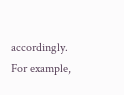accordingly. For example,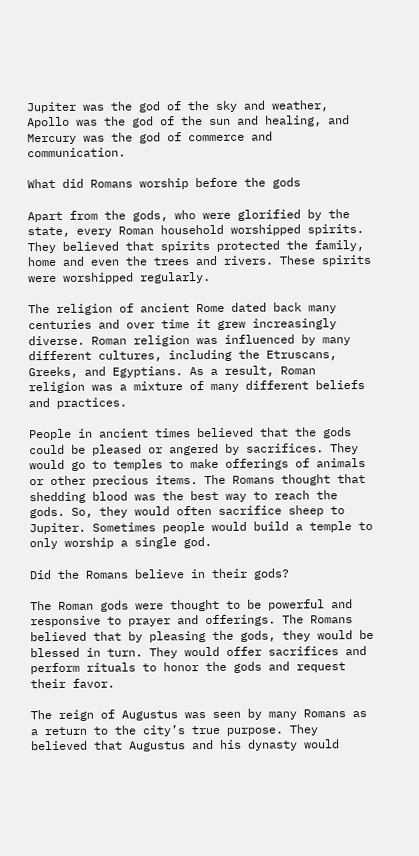Jupiter was the god of the sky and weather, Apollo was the god of the sun and healing, and Mercury was the god of commerce and communication.

What did Romans worship before the gods

Apart from the gods, who were glorified by the state, every Roman household worshipped spirits. They believed that spirits protected the family, home and even the trees and rivers. These spirits were worshipped regularly.

The religion of ancient Rome dated back many centuries and over time it grew increasingly diverse. Roman religion was influenced by many different cultures, including the Etruscans, Greeks, and Egyptians. As a result, Roman religion was a mixture of many different beliefs and practices.

People in ancient times believed that the gods could be pleased or angered by sacrifices. They would go to temples to make offerings of animals or other precious items. The Romans thought that shedding blood was the best way to reach the gods. So, they would often sacrifice sheep to Jupiter. Sometimes people would build a temple to only worship a single god.

Did the Romans believe in their gods?

The Roman gods were thought to be powerful and responsive to prayer and offerings. The Romans believed that by pleasing the gods, they would be blessed in turn. They would offer sacrifices and perform rituals to honor the gods and request their favor.

The reign of Augustus was seen by many Romans as a return to the city’s true purpose. They believed that Augustus and his dynasty would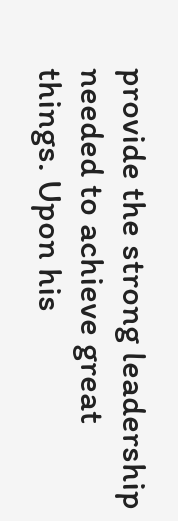provide the strong leadership needed to achieve great things. Upon his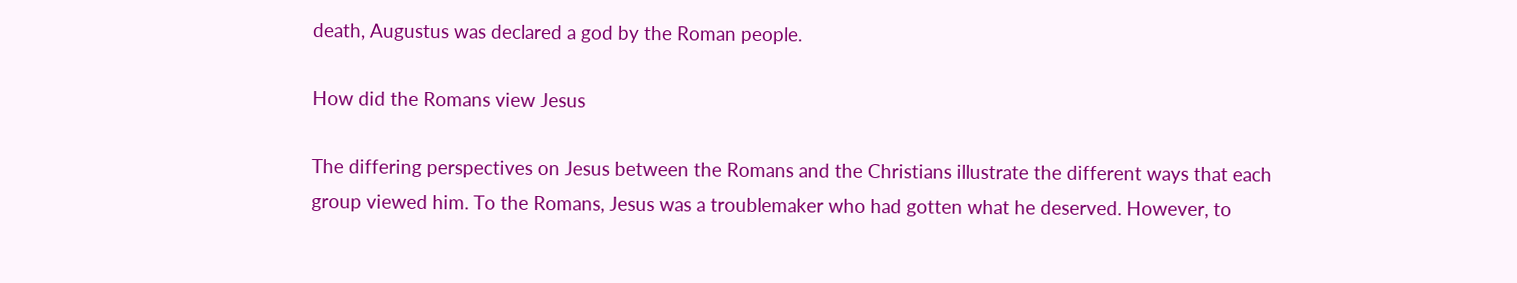death, Augustus was declared a god by the Roman people.

How did the Romans view Jesus

The differing perspectives on Jesus between the Romans and the Christians illustrate the different ways that each group viewed him. To the Romans, Jesus was a troublemaker who had gotten what he deserved. However, to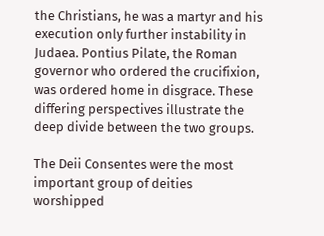the Christians, he was a martyr and his execution only further instability in Judaea. Pontius Pilate, the Roman governor who ordered the crucifixion, was ordered home in disgrace. These differing perspectives illustrate the deep divide between the two groups.

The Deii Consentes were the most important group of deities worshipped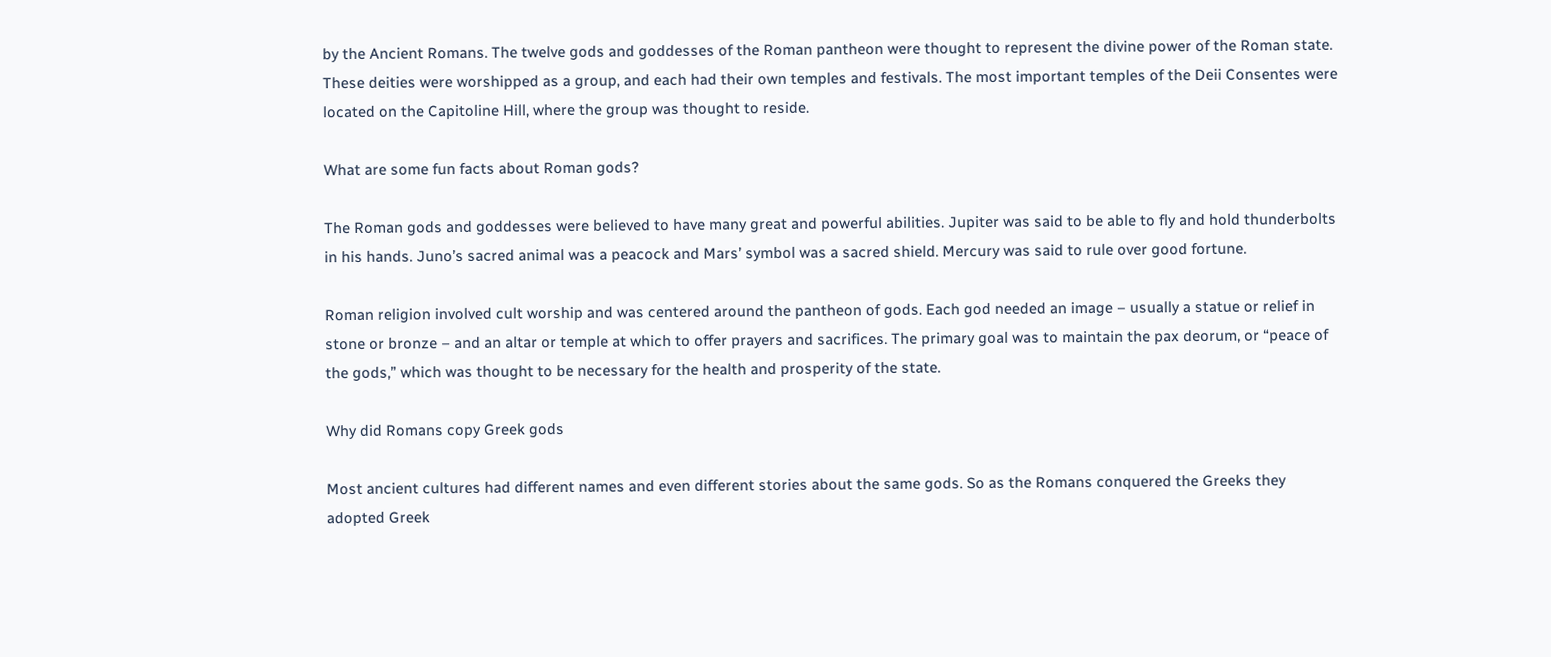by the Ancient Romans. The twelve gods and goddesses of the Roman pantheon were thought to represent the divine power of the Roman state. These deities were worshipped as a group, and each had their own temples and festivals. The most important temples of the Deii Consentes were located on the Capitoline Hill, where the group was thought to reside.

What are some fun facts about Roman gods?

The Roman gods and goddesses were believed to have many great and powerful abilities. Jupiter was said to be able to fly and hold thunderbolts in his hands. Juno’s sacred animal was a peacock and Mars’ symbol was a sacred shield. Mercury was said to rule over good fortune.

Roman religion involved cult worship and was centered around the pantheon of gods. Each god needed an image – usually a statue or relief in stone or bronze – and an altar or temple at which to offer prayers and sacrifices. The primary goal was to maintain the pax deorum, or “peace of the gods,” which was thought to be necessary for the health and prosperity of the state.

Why did Romans copy Greek gods

Most ancient cultures had different names and even different stories about the same gods. So as the Romans conquered the Greeks they adopted Greek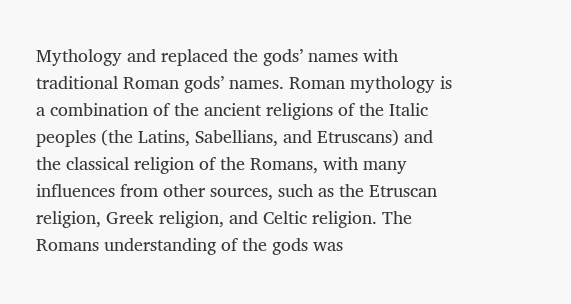Mythology and replaced the gods’ names with traditional Roman gods’ names. Roman mythology is a combination of the ancient religions of the Italic peoples (the Latins, Sabellians, and Etruscans) and the classical religion of the Romans, with many influences from other sources, such as the Etruscan religion, Greek religion, and Celtic religion. The Romans understanding of the gods was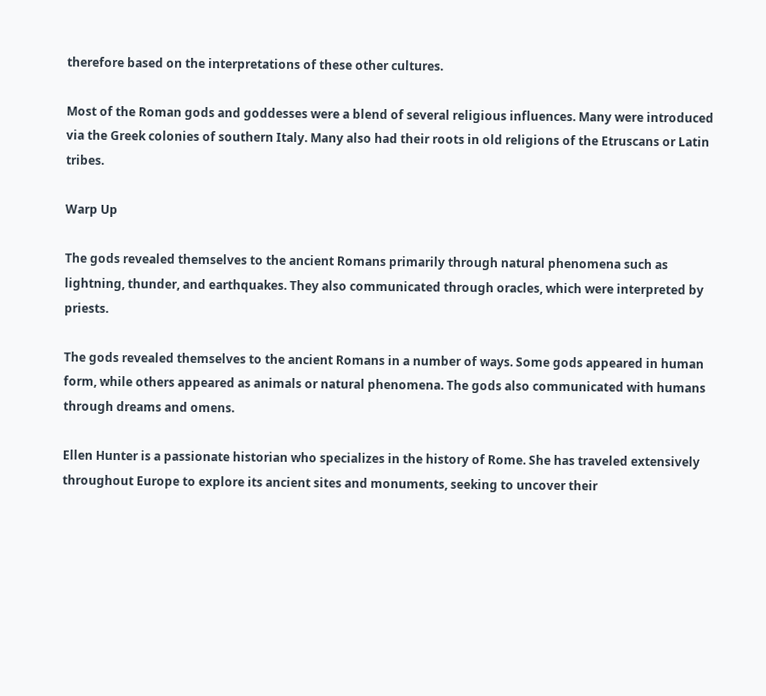therefore based on the interpretations of these other cultures.

Most of the Roman gods and goddesses were a blend of several religious influences. Many were introduced via the Greek colonies of southern Italy. Many also had their roots in old religions of the Etruscans or Latin tribes.

Warp Up

The gods revealed themselves to the ancient Romans primarily through natural phenomena such as lightning, thunder, and earthquakes. They also communicated through oracles, which were interpreted by priests.

The gods revealed themselves to the ancient Romans in a number of ways. Some gods appeared in human form, while others appeared as animals or natural phenomena. The gods also communicated with humans through dreams and omens.

Ellen Hunter is a passionate historian who specializes in the history of Rome. She has traveled extensively throughout Europe to explore its ancient sites and monuments, seeking to uncover their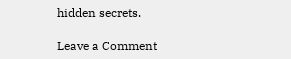hidden secrets.

Leave a Comment